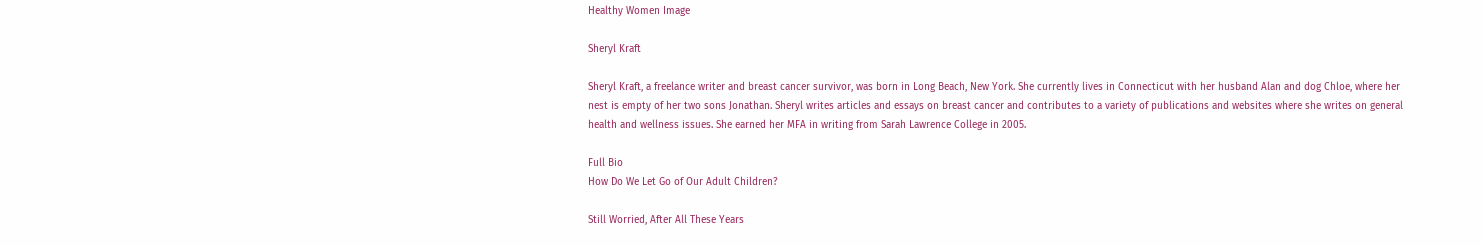Healthy Women Image

Sheryl Kraft

Sheryl Kraft, a freelance writer and breast cancer survivor, was born in Long Beach, New York. She currently lives in Connecticut with her husband Alan and dog Chloe, where her nest is empty of her two sons Jonathan. Sheryl writes articles and essays on breast cancer and contributes to a variety of publications and websites where she writes on general health and wellness issues. She earned her MFA in writing from Sarah Lawrence College in 2005.

Full Bio
How Do We Let Go of Our Adult Children?

Still Worried, After All These Years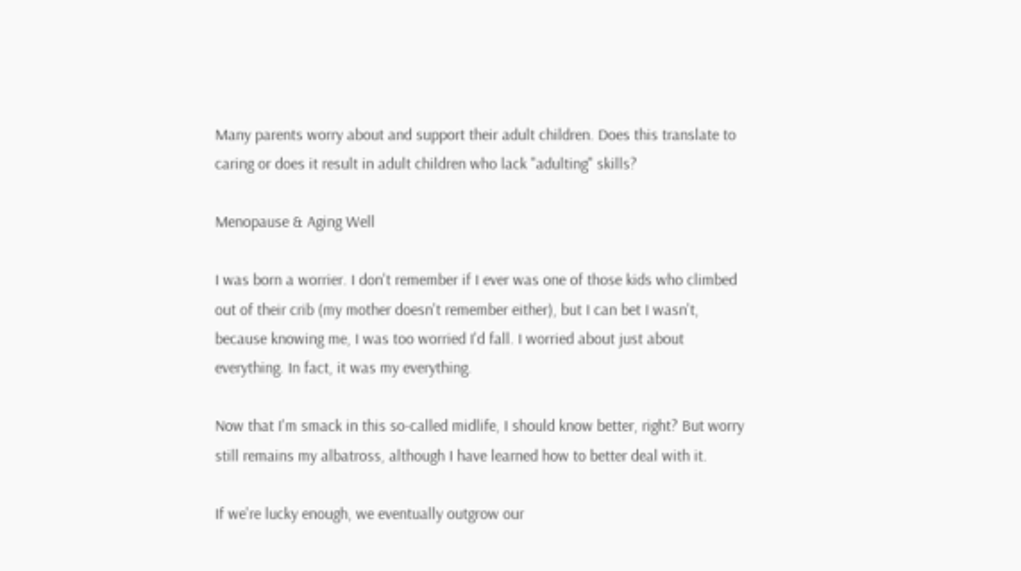Many parents worry about and support their adult children. Does this translate to caring or does it result in adult children who lack "adulting" skills?

Menopause & Aging Well

I was born a worrier. I don't remember if I ever was one of those kids who climbed out of their crib (my mother doesn't remember either), but I can bet I wasn't, because knowing me, I was too worried I'd fall. I worried about just about everything. In fact, it was my everything.

Now that I'm smack in this so-called midlife, I should know better, right? But worry still remains my albatross, although I have learned how to better deal with it.

If we're lucky enough, we eventually outgrow our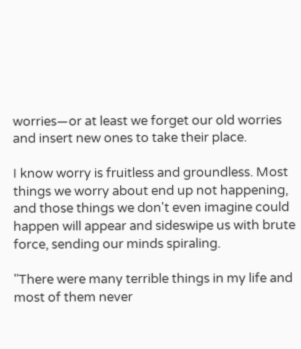worries—or at least we forget our old worries and insert new ones to take their place.

I know worry is fruitless and groundless. Most things we worry about end up not happening, and those things we don't even imagine could happen will appear and sideswipe us with brute force, sending our minds spiraling.

"There were many terrible things in my life and most of them never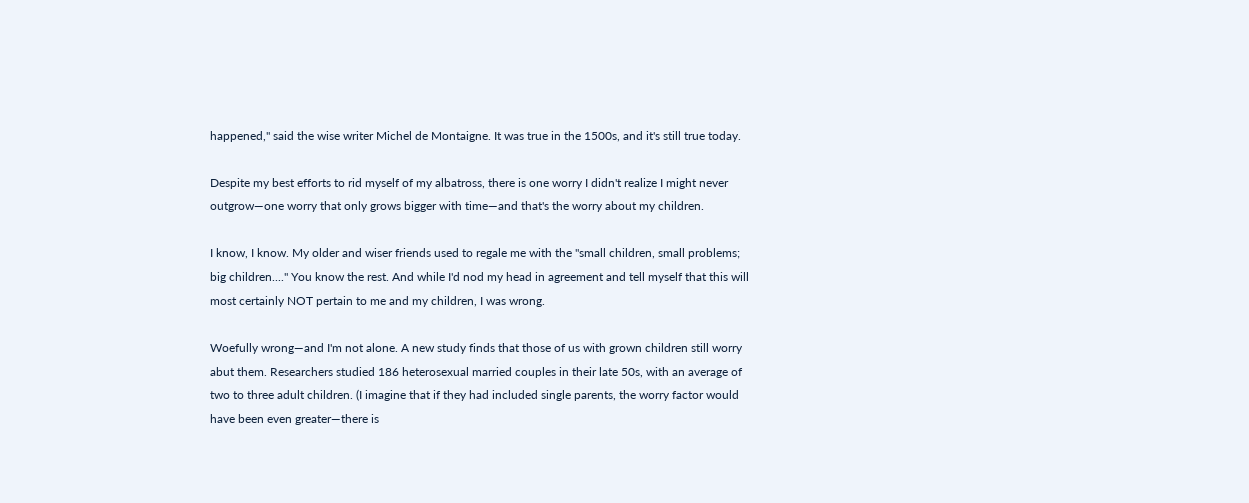happened," said the wise writer Michel de Montaigne. It was true in the 1500s, and it's still true today.

Despite my best efforts to rid myself of my albatross, there is one worry I didn't realize I might never outgrow—one worry that only grows bigger with time—and that's the worry about my children.

I know, I know. My older and wiser friends used to regale me with the "small children, small problems; big children...." You know the rest. And while I'd nod my head in agreement and tell myself that this will most certainly NOT pertain to me and my children, I was wrong.

Woefully wrong—and I'm not alone. A new study finds that those of us with grown children still worry abut them. Researchers studied 186 heterosexual married couples in their late 50s, with an average of two to three adult children. (I imagine that if they had included single parents, the worry factor would have been even greater—there is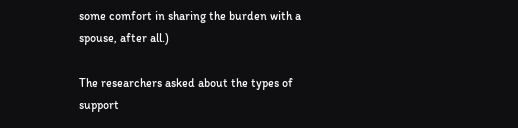some comfort in sharing the burden with a spouse, after all.)

The researchers asked about the types of support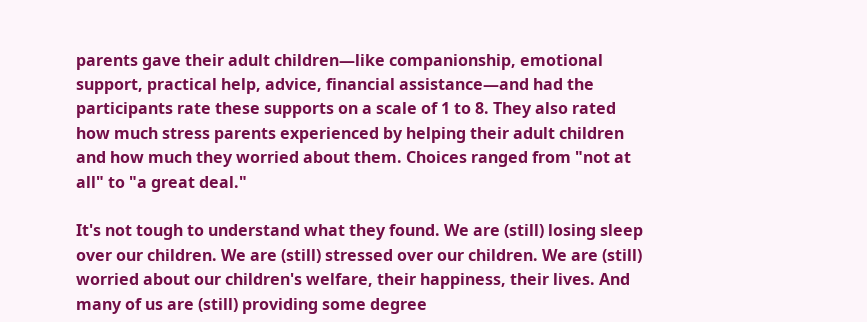parents gave their adult children—like companionship, emotional support, practical help, advice, financial assistance—and had the participants rate these supports on a scale of 1 to 8. They also rated how much stress parents experienced by helping their adult children and how much they worried about them. Choices ranged from "not at all" to "a great deal."

It's not tough to understand what they found. We are (still) losing sleep over our children. We are (still) stressed over our children. We are (still) worried about our children's welfare, their happiness, their lives. And many of us are (still) providing some degree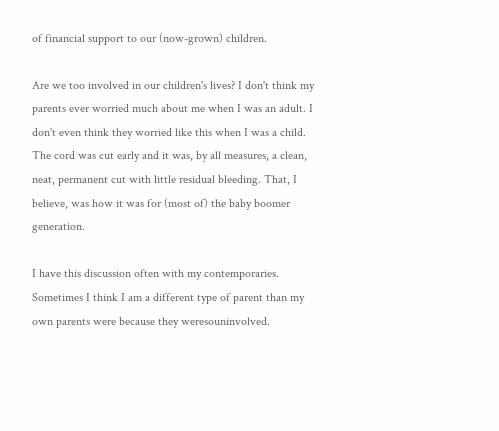of financial support to our (now-grown) children.

Are we too involved in our children's lives? I don't think my parents ever worried much about me when I was an adult. I don't even think they worried like this when I was a child. The cord was cut early and it was, by all measures, a clean, neat, permanent cut with little residual bleeding. That, I believe, was how it was for (most of) the baby boomer generation.

I have this discussion often with my contemporaries. Sometimes I think I am a different type of parent than my own parents were because they weresouninvolved.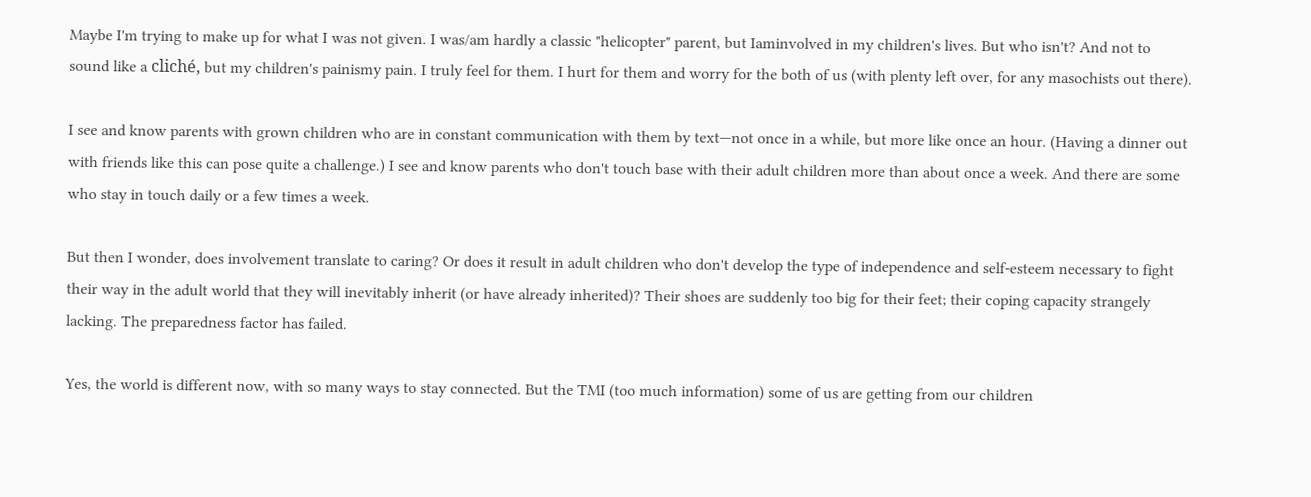Maybe I'm trying to make up for what I was not given. I was/am hardly a classic "helicopter" parent, but Iaminvolved in my children's lives. But who isn't? And not to sound like a cliché, but my children's painismy pain. I truly feel for them. I hurt for them and worry for the both of us (with plenty left over, for any masochists out there).

I see and know parents with grown children who are in constant communication with them by text—not once in a while, but more like once an hour. (Having a dinner out with friends like this can pose quite a challenge.) I see and know parents who don't touch base with their adult children more than about once a week. And there are some who stay in touch daily or a few times a week.

But then I wonder, does involvement translate to caring? Or does it result in adult children who don't develop the type of independence and self-esteem necessary to fight their way in the adult world that they will inevitably inherit (or have already inherited)? Their shoes are suddenly too big for their feet; their coping capacity strangely lacking. The preparedness factor has failed.

Yes, the world is different now, with so many ways to stay connected. But the TMI (too much information) some of us are getting from our children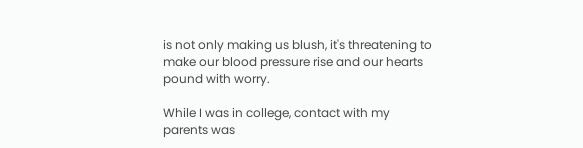is not only making us blush, it's threatening to make our blood pressure rise and our hearts pound with worry.

While I was in college, contact with my parents was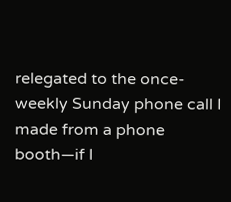relegated to the once-weekly Sunday phone call I made from a phone booth—if I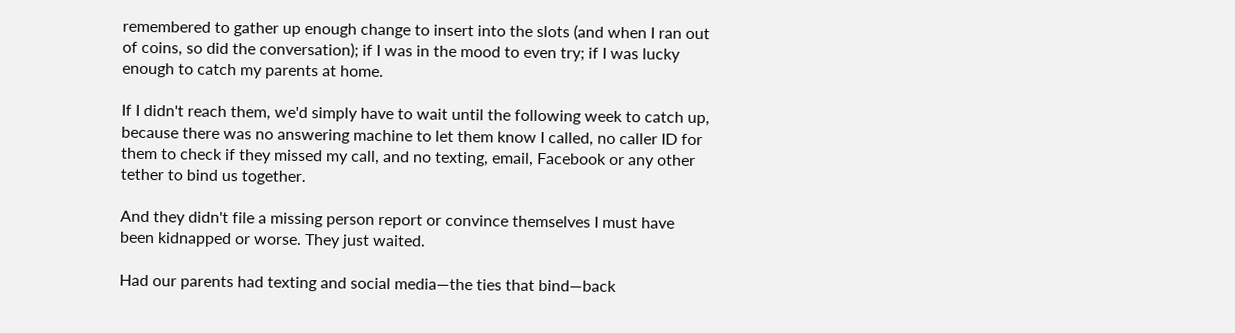remembered to gather up enough change to insert into the slots (and when I ran out of coins, so did the conversation); if I was in the mood to even try; if I was lucky enough to catch my parents at home.

If I didn't reach them, we'd simply have to wait until the following week to catch up, because there was no answering machine to let them know I called, no caller ID for them to check if they missed my call, and no texting, email, Facebook or any other tether to bind us together.

And they didn't file a missing person report or convince themselves I must have been kidnapped or worse. They just waited.

Had our parents had texting and social media—the ties that bind—back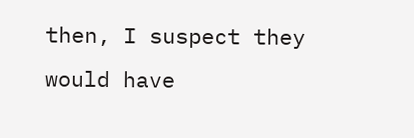then, I suspect they would have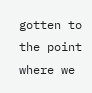gotten to the point where we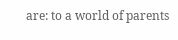are: to a world of parents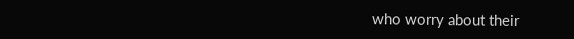who worry about their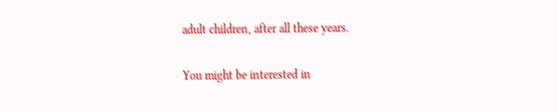adult children, after all these years.

You might be interested in